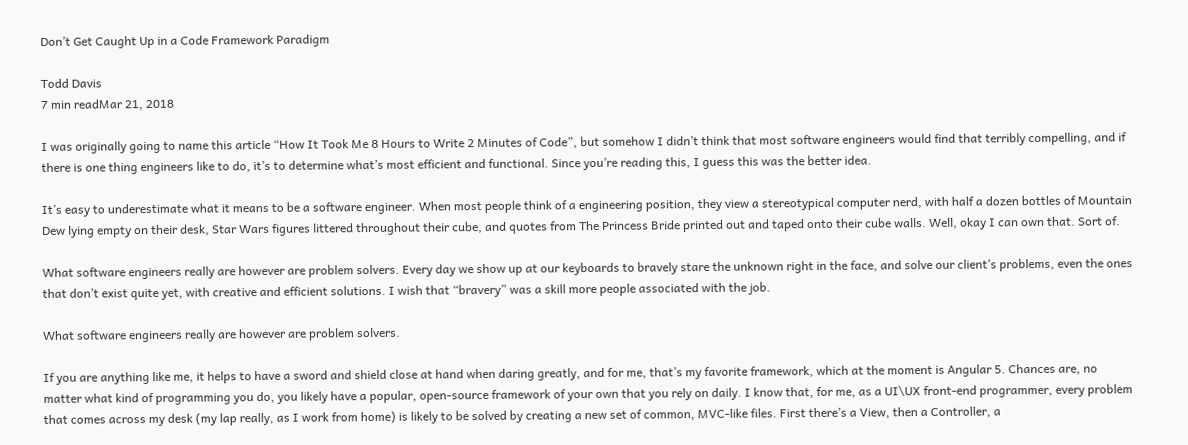Don’t Get Caught Up in a Code Framework Paradigm

Todd Davis
7 min readMar 21, 2018

I was originally going to name this article “How It Took Me 8 Hours to Write 2 Minutes of Code”, but somehow I didn’t think that most software engineers would find that terribly compelling, and if there is one thing engineers like to do, it’s to determine what’s most efficient and functional. Since you’re reading this, I guess this was the better idea.

It’s easy to underestimate what it means to be a software engineer. When most people think of a engineering position, they view a stereotypical computer nerd, with half a dozen bottles of Mountain Dew lying empty on their desk, Star Wars figures littered throughout their cube, and quotes from The Princess Bride printed out and taped onto their cube walls. Well, okay I can own that. Sort of.

What software engineers really are however are problem solvers. Every day we show up at our keyboards to bravely stare the unknown right in the face, and solve our client’s problems, even the ones that don’t exist quite yet, with creative and efficient solutions. I wish that “bravery” was a skill more people associated with the job.

What software engineers really are however are problem solvers.

If you are anything like me, it helps to have a sword and shield close at hand when daring greatly, and for me, that’s my favorite framework, which at the moment is Angular 5. Chances are, no matter what kind of programming you do, you likely have a popular, open-source framework of your own that you rely on daily. I know that, for me, as a UI\UX front-end programmer, every problem that comes across my desk (my lap really, as I work from home) is likely to be solved by creating a new set of common, MVC-like files. First there’s a View, then a Controller, a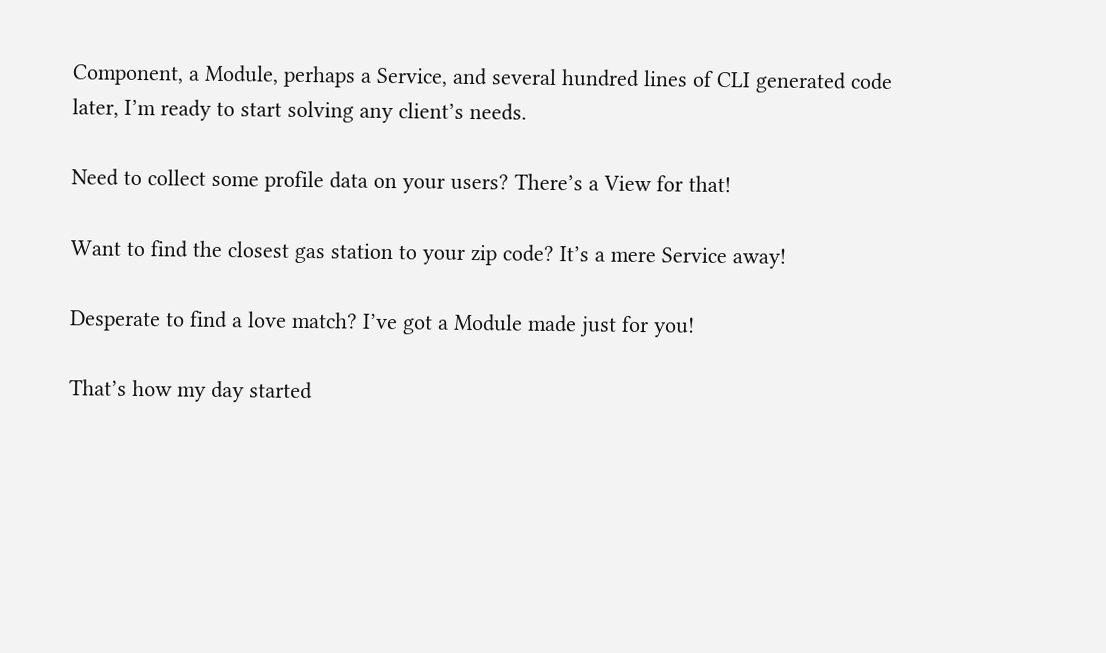Component, a Module, perhaps a Service, and several hundred lines of CLI generated code later, I’m ready to start solving any client’s needs.

Need to collect some profile data on your users? There’s a View for that!

Want to find the closest gas station to your zip code? It’s a mere Service away!

Desperate to find a love match? I’ve got a Module made just for you!

That’s how my day started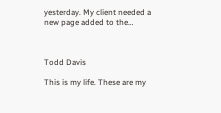yesterday. My client needed a new page added to the…



Todd Davis

This is my life. These are my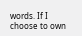words. If I choose to own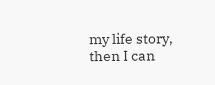my life story, then I can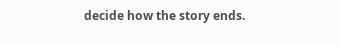decide how the story ends.